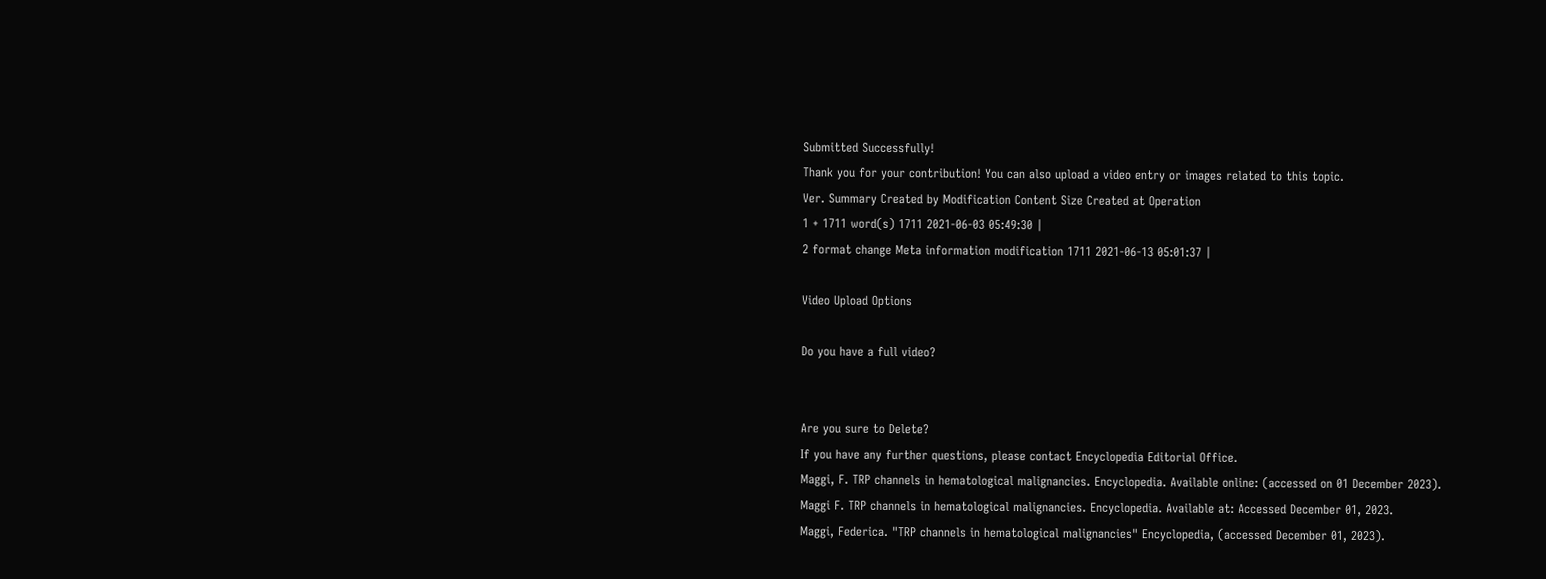Submitted Successfully!
Thank you for your contribution! You can also upload a video entry or images related to this topic.
Ver. Summary Created by Modification Content Size Created at Operation
1 + 1711 word(s) 1711 2021-06-03 05:49:30 |
2 format change Meta information modification 1711 2021-06-13 05:01:37 |

Video Upload Options

Do you have a full video?


Are you sure to Delete?
If you have any further questions, please contact Encyclopedia Editorial Office.
Maggi, F. TRP channels in hematological malignancies. Encyclopedia. Available online: (accessed on 01 December 2023).
Maggi F. TRP channels in hematological malignancies. Encyclopedia. Available at: Accessed December 01, 2023.
Maggi, Federica. "TRP channels in hematological malignancies" Encyclopedia, (accessed December 01, 2023).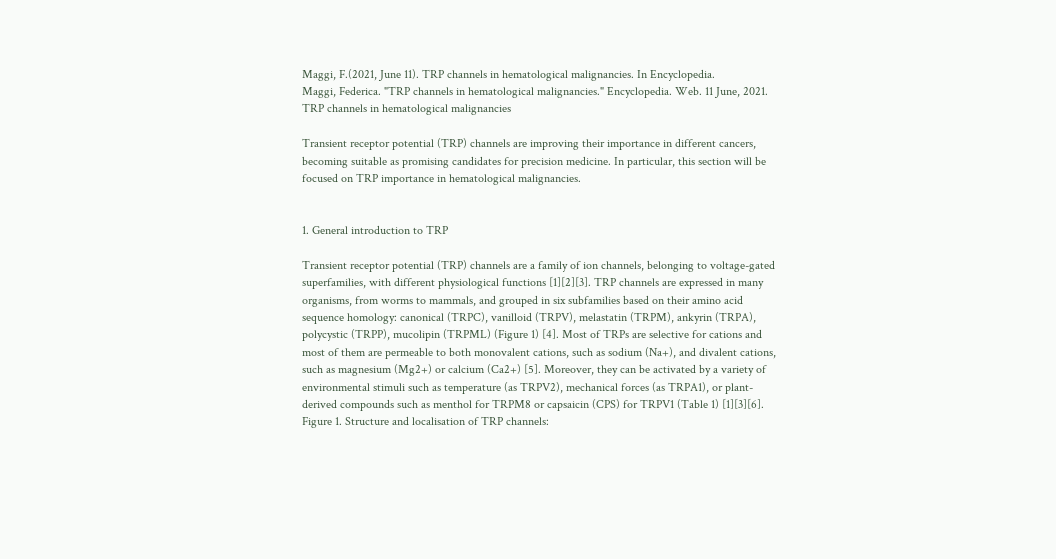Maggi, F.(2021, June 11). TRP channels in hematological malignancies. In Encyclopedia.
Maggi, Federica. "TRP channels in hematological malignancies." Encyclopedia. Web. 11 June, 2021.
TRP channels in hematological malignancies

Transient receptor potential (TRP) channels are improving their importance in different cancers, becoming suitable as promising candidates for precision medicine. In particular, this section will be focused on TRP importance in hematological malignancies.


1. General introduction to TRP

Transient receptor potential (TRP) channels are a family of ion channels, belonging to voltage-gated superfamilies, with different physiological functions [1][2][3]. TRP channels are expressed in many organisms, from worms to mammals, and grouped in six subfamilies based on their amino acid sequence homology: canonical (TRPC), vanilloid (TRPV), melastatin (TRPM), ankyrin (TRPA), polycystic (TRPP), mucolipin (TRPML) (Figure 1) [4]. Most of TRPs are selective for cations and most of them are permeable to both monovalent cations, such as sodium (Na+), and divalent cations, such as magnesium (Mg2+) or calcium (Ca2+) [5]. Moreover, they can be activated by a variety of environmental stimuli such as temperature (as TRPV2), mechanical forces (as TRPA1), or plant-derived compounds such as menthol for TRPM8 or capsaicin (CPS) for TRPV1 (Table 1) [1][3][6].
Figure 1. Structure and localisation of TRP channels: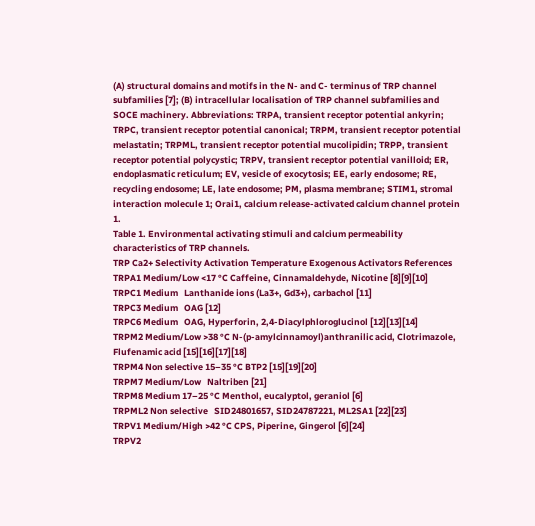(A) structural domains and motifs in the N- and C- terminus of TRP channel subfamilies [7]; (B) intracellular localisation of TRP channel subfamilies and SOCE machinery. Abbreviations: TRPA, transient receptor potential ankyrin; TRPC, transient receptor potential canonical; TRPM, transient receptor potential melastatin; TRPML, transient receptor potential mucolipidin; TRPP, transient receptor potential polycystic; TRPV, transient receptor potential vanilloid; ER, endoplasmatic reticulum; EV, vesicle of exocytosis; EE, early endosome; RE, recycling endosome; LE, late endosome; PM, plasma membrane; STIM1, stromal interaction molecule 1; Orai1, calcium release-activated calcium channel protein 1.
Table 1. Environmental activating stimuli and calcium permeability characteristics of TRP channels.
TRP Ca2+ Selectivity Activation Temperature Exogenous Activators References
TRPA1 Medium/Low <17 °C Caffeine, Cinnamaldehyde, Nicotine [8][9][10]
TRPC1 Medium   Lanthanide ions (La3+, Gd3+), carbachol [11]
TRPC3 Medium   OAG [12]
TRPC6 Medium   OAG, Hyperforin, 2,4-Diacylphloroglucinol [12][13][14]
TRPM2 Medium/Low >38 °C N-(p-amylcinnamoyl)anthranilic acid, Clotrimazole, Flufenamic acid [15][16][17][18]
TRPM4 Non selective 15–35 °C BTP2 [15][19][20]
TRPM7 Medium/Low   Naltriben [21]
TRPM8 Medium 17–25 °C Menthol, eucalyptol, geraniol [6]
TRPML2 Non selective   SID24801657, SID24787221, ML2SA1 [22][23]
TRPV1 Medium/High >42 °C CPS, Piperine, Gingerol [6][24]
TRPV2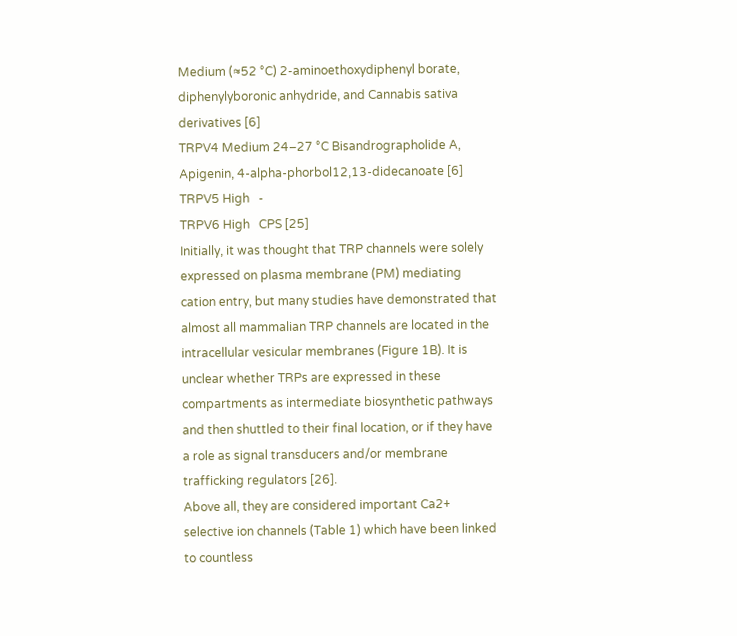Medium (≈52 °C) 2-aminoethoxydiphenyl borate, diphenylyboronic anhydride, and Cannabis sativa derivatives [6]
TRPV4 Medium 24–27 °C Bisandrographolide A, Apigenin, 4-alpha-phorbol12,13-didecanoate [6]
TRPV5 High   -
TRPV6 High   CPS [25]
Initially, it was thought that TRP channels were solely expressed on plasma membrane (PM) mediating cation entry, but many studies have demonstrated that almost all mammalian TRP channels are located in the intracellular vesicular membranes (Figure 1B). It is unclear whether TRPs are expressed in these compartments as intermediate biosynthetic pathways and then shuttled to their final location, or if they have a role as signal transducers and/or membrane trafficking regulators [26].
Above all, they are considered important Ca2+ selective ion channels (Table 1) which have been linked to countless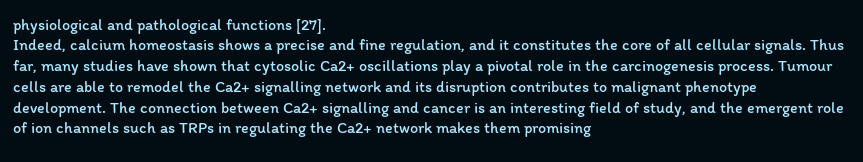physiological and pathological functions [27].
Indeed, calcium homeostasis shows a precise and fine regulation, and it constitutes the core of all cellular signals. Thus far, many studies have shown that cytosolic Ca2+ oscillations play a pivotal role in the carcinogenesis process. Tumour cells are able to remodel the Ca2+ signalling network and its disruption contributes to malignant phenotype development. The connection between Ca2+ signalling and cancer is an interesting field of study, and the emergent role of ion channels such as TRPs in regulating the Ca2+ network makes them promising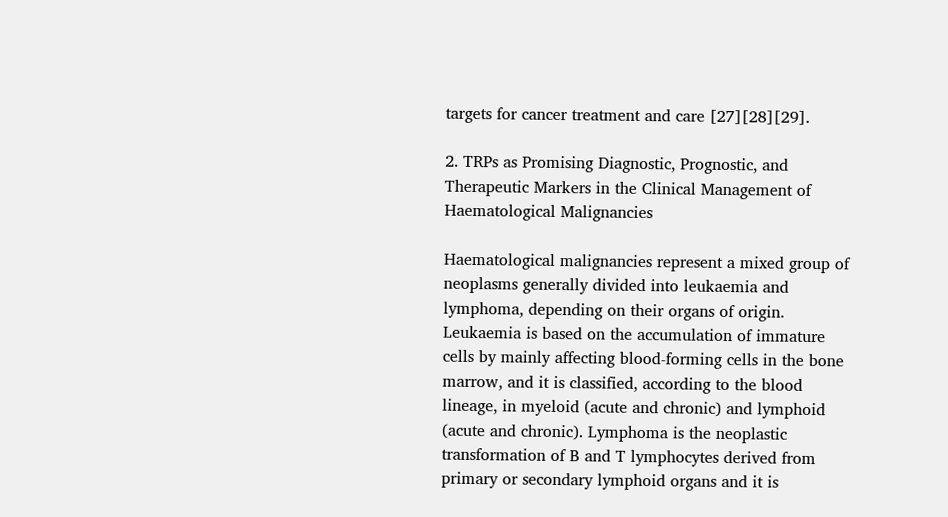targets for cancer treatment and care [27][28][29].

2. TRPs as Promising Diagnostic, Prognostic, and Therapeutic Markers in the Clinical Management of Haematological Malignancies

Haematological malignancies represent a mixed group of neoplasms generally divided into leukaemia and lymphoma, depending on their organs of origin. Leukaemia is based on the accumulation of immature cells by mainly affecting blood-forming cells in the bone marrow, and it is classified, according to the blood lineage, in myeloid (acute and chronic) and lymphoid (acute and chronic). Lymphoma is the neoplastic transformation of B and T lymphocytes derived from primary or secondary lymphoid organs and it is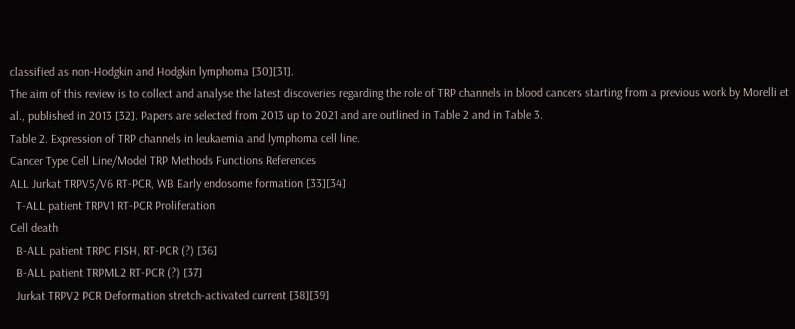classified as non-Hodgkin and Hodgkin lymphoma [30][31].
The aim of this review is to collect and analyse the latest discoveries regarding the role of TRP channels in blood cancers starting from a previous work by Morelli et al., published in 2013 [32]. Papers are selected from 2013 up to 2021 and are outlined in Table 2 and in Table 3.
Table 2. Expression of TRP channels in leukaemia and lymphoma cell line.
Cancer Type Cell Line/Model TRP Methods Functions References
ALL Jurkat TRPV5/V6 RT-PCR, WB Early endosome formation [33][34]
  T-ALL patient TRPV1 RT-PCR Proliferation
Cell death
  B-ALL patient TRPC FISH, RT-PCR (?) [36]
  B-ALL patient TRPML2 RT-PCR (?) [37]
  Jurkat TRPV2 PCR Deformation stretch-activated current [38][39]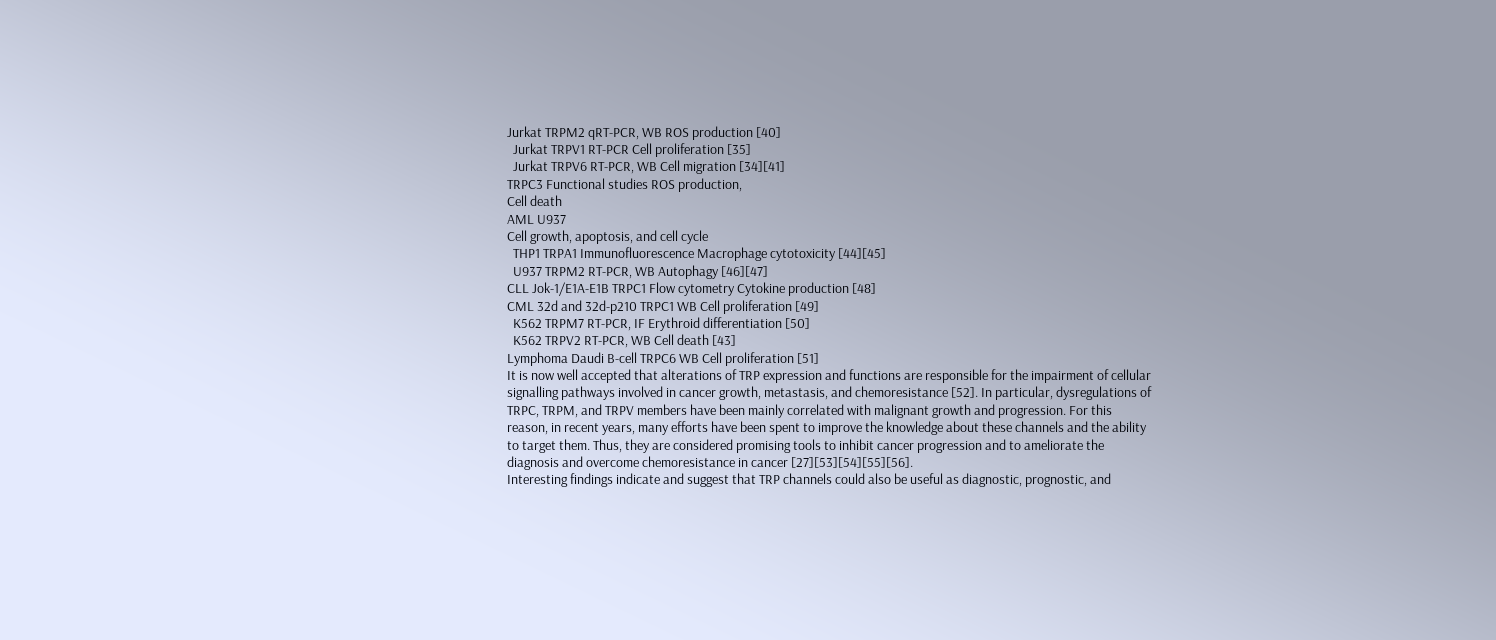Jurkat TRPM2 qRT-PCR, WB ROS production [40]
  Jurkat TRPV1 RT-PCR Cell proliferation [35]
  Jurkat TRPV6 RT-PCR, WB Cell migration [34][41]
TRPC3 Functional studies ROS production,
Cell death
AML U937
Cell growth, apoptosis, and cell cycle
  THP1 TRPA1 Immunofluorescence Macrophage cytotoxicity [44][45]
  U937 TRPM2 RT-PCR, WB Autophagy [46][47]
CLL Jok-1/E1A-E1B TRPC1 Flow cytometry Cytokine production [48]
CML 32d and 32d-p210 TRPC1 WB Cell proliferation [49]
  K562 TRPM7 RT-PCR, IF Erythroid differentiation [50]
  K562 TRPV2 RT-PCR, WB Cell death [43]
Lymphoma Daudi B-cell TRPC6 WB Cell proliferation [51]
It is now well accepted that alterations of TRP expression and functions are responsible for the impairment of cellular signalling pathways involved in cancer growth, metastasis, and chemoresistance [52]. In particular, dysregulations of TRPC, TRPM, and TRPV members have been mainly correlated with malignant growth and progression. For this reason, in recent years, many efforts have been spent to improve the knowledge about these channels and the ability to target them. Thus, they are considered promising tools to inhibit cancer progression and to ameliorate the diagnosis and overcome chemoresistance in cancer [27][53][54][55][56].
Interesting findings indicate and suggest that TRP channels could also be useful as diagnostic, prognostic, and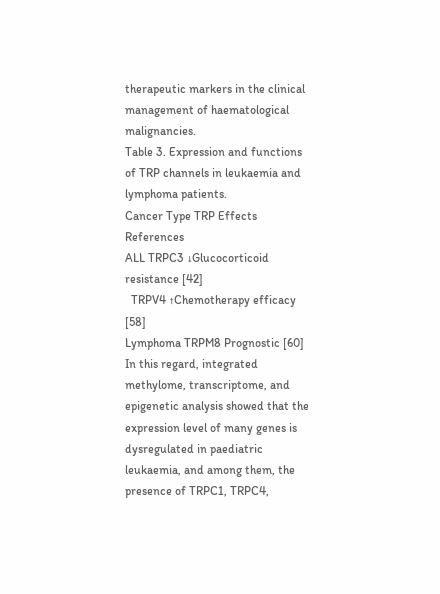therapeutic markers in the clinical management of haematological malignancies.
Table 3. Expression and functions of TRP channels in leukaemia and lymphoma patients.
Cancer Type TRP Effects References
ALL TRPC3 ↓Glucocorticoid resistance [42]
  TRPV4 ↑Chemotherapy efficacy [58]
Lymphoma TRPM8 Prognostic [60]
In this regard, integrated methylome, transcriptome, and epigenetic analysis showed that the expression level of many genes is dysregulated in paediatric leukaemia, and among them, the presence of TRPC1, TRPC4,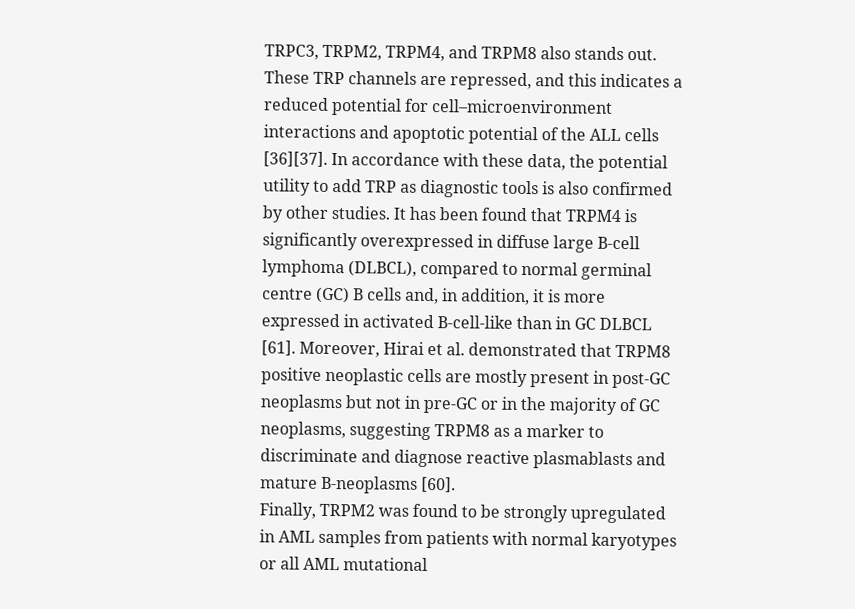TRPC3, TRPM2, TRPM4, and TRPM8 also stands out. These TRP channels are repressed, and this indicates a reduced potential for cell–microenvironment interactions and apoptotic potential of the ALL cells [36][37]. In accordance with these data, the potential utility to add TRP as diagnostic tools is also confirmed by other studies. It has been found that TRPM4 is significantly overexpressed in diffuse large B-cell lymphoma (DLBCL), compared to normal germinal centre (GC) B cells and, in addition, it is more expressed in activated B-cell-like than in GC DLBCL [61]. Moreover, Hirai et al. demonstrated that TRPM8 positive neoplastic cells are mostly present in post-GC neoplasms but not in pre-GC or in the majority of GC neoplasms, suggesting TRPM8 as a marker to discriminate and diagnose reactive plasmablasts and mature B-neoplasms [60].
Finally, TRPM2 was found to be strongly upregulated in AML samples from patients with normal karyotypes or all AML mutational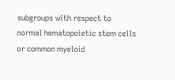subgroups with respect to normal hematopoietic stem cells or common myeloid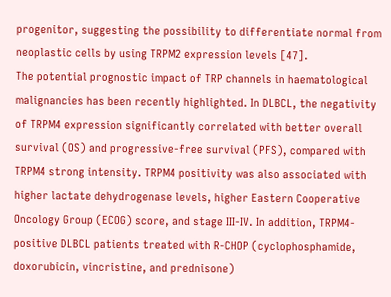progenitor, suggesting the possibility to differentiate normal from neoplastic cells by using TRPM2 expression levels [47].
The potential prognostic impact of TRP channels in haematological malignancies has been recently highlighted. In DLBCL, the negativity of TRPM4 expression significantly correlated with better overall survival (OS) and progressive-free survival (PFS), compared with TRPM4 strong intensity. TRPM4 positivity was also associated with higher lactate dehydrogenase levels, higher Eastern Cooperative Oncology Group (ECOG) score, and stage III-IV. In addition, TRPM4-positive DLBCL patients treated with R-CHOP (cyclophosphamide, doxorubicin, vincristine, and prednisone)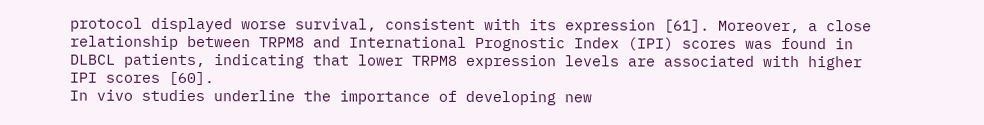protocol displayed worse survival, consistent with its expression [61]. Moreover, a close relationship between TRPM8 and International Prognostic Index (IPI) scores was found in DLBCL patients, indicating that lower TRPM8 expression levels are associated with higher IPI scores [60].
In vivo studies underline the importance of developing new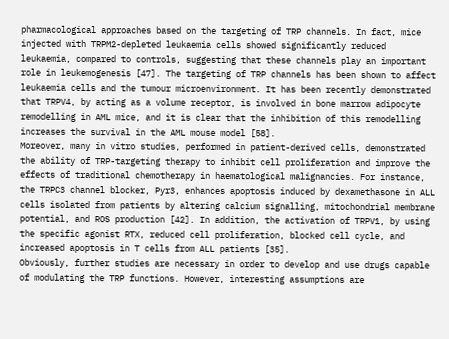pharmacological approaches based on the targeting of TRP channels. In fact, mice injected with TRPM2-depleted leukaemia cells showed significantly reduced leukaemia, compared to controls, suggesting that these channels play an important role in leukemogenesis [47]. The targeting of TRP channels has been shown to affect leukaemia cells and the tumour microenvironment. It has been recently demonstrated that TRPV4, by acting as a volume receptor, is involved in bone marrow adipocyte remodelling in AML mice, and it is clear that the inhibition of this remodelling increases the survival in the AML mouse model [58].
Moreover, many in vitro studies, performed in patient-derived cells, demonstrated the ability of TRP-targeting therapy to inhibit cell proliferation and improve the effects of traditional chemotherapy in haematological malignancies. For instance, the TRPC3 channel blocker, Pyr3, enhances apoptosis induced by dexamethasone in ALL cells isolated from patients by altering calcium signalling, mitochondrial membrane potential, and ROS production [42]. In addition, the activation of TRPV1, by using the specific agonist RTX, reduced cell proliferation, blocked cell cycle, and increased apoptosis in T cells from ALL patients [35].
Obviously, further studies are necessary in order to develop and use drugs capable of modulating the TRP functions. However, interesting assumptions are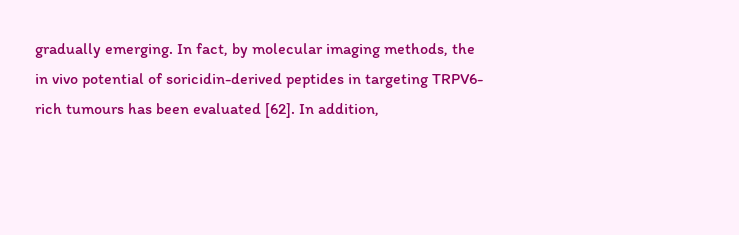gradually emerging. In fact, by molecular imaging methods, the in vivo potential of soricidin-derived peptides in targeting TRPV6-rich tumours has been evaluated [62]. In addition,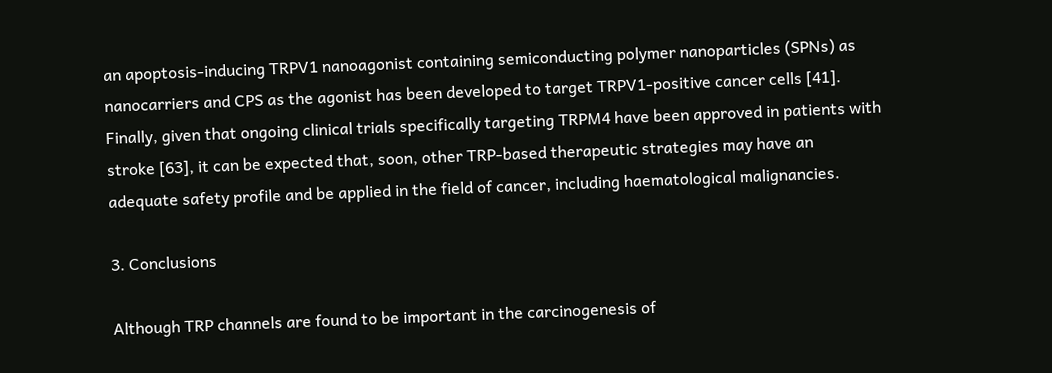an apoptosis-inducing TRPV1 nanoagonist containing semiconducting polymer nanoparticles (SPNs) as nanocarriers and CPS as the agonist has been developed to target TRPV1-positive cancer cells [41]. Finally, given that ongoing clinical trials specifically targeting TRPM4 have been approved in patients with stroke [63], it can be expected that, soon, other TRP-based therapeutic strategies may have an adequate safety profile and be applied in the field of cancer, including haematological malignancies.

3. Conclusions

Although TRP channels are found to be important in the carcinogenesis of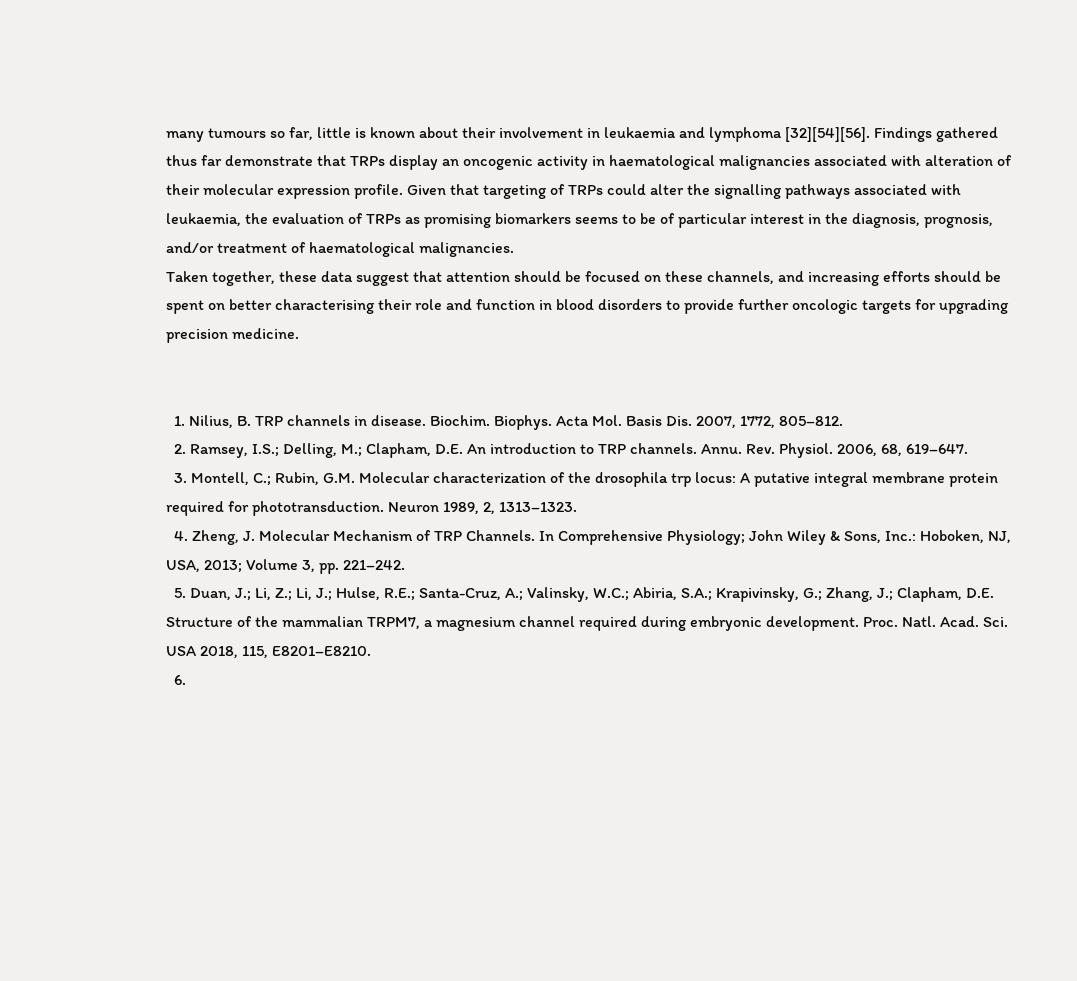many tumours so far, little is known about their involvement in leukaemia and lymphoma [32][54][56]. Findings gathered thus far demonstrate that TRPs display an oncogenic activity in haematological malignancies associated with alteration of their molecular expression profile. Given that targeting of TRPs could alter the signalling pathways associated with leukaemia, the evaluation of TRPs as promising biomarkers seems to be of particular interest in the diagnosis, prognosis, and/or treatment of haematological malignancies.
Taken together, these data suggest that attention should be focused on these channels, and increasing efforts should be spent on better characterising their role and function in blood disorders to provide further oncologic targets for upgrading precision medicine.


  1. Nilius, B. TRP channels in disease. Biochim. Biophys. Acta Mol. Basis Dis. 2007, 1772, 805–812.
  2. Ramsey, I.S.; Delling, M.; Clapham, D.E. An introduction to TRP channels. Annu. Rev. Physiol. 2006, 68, 619–647.
  3. Montell, C.; Rubin, G.M. Molecular characterization of the drosophila trp locus: A putative integral membrane protein required for phototransduction. Neuron 1989, 2, 1313–1323.
  4. Zheng, J. Molecular Mechanism of TRP Channels. In Comprehensive Physiology; John Wiley & Sons, Inc.: Hoboken, NJ, USA, 2013; Volume 3, pp. 221–242.
  5. Duan, J.; Li, Z.; Li, J.; Hulse, R.E.; Santa-Cruz, A.; Valinsky, W.C.; Abiria, S.A.; Krapivinsky, G.; Zhang, J.; Clapham, D.E. Structure of the mammalian TRPM7, a magnesium channel required during embryonic development. Proc. Natl. Acad. Sci. USA 2018, 115, E8201–E8210.
  6.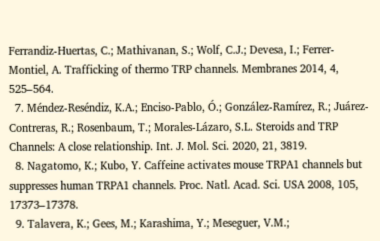Ferrandiz-Huertas, C.; Mathivanan, S.; Wolf, C.J.; Devesa, I.; Ferrer-Montiel, A. Trafficking of thermo TRP channels. Membranes 2014, 4, 525–564.
  7. Méndez-Reséndiz, K.A.; Enciso-Pablo, Ó.; González-Ramírez, R.; Juárez-Contreras, R.; Rosenbaum, T.; Morales-Lázaro, S.L. Steroids and TRP Channels: A close relationship. Int. J. Mol. Sci. 2020, 21, 3819.
  8. Nagatomo, K.; Kubo, Y. Caffeine activates mouse TRPA1 channels but suppresses human TRPA1 channels. Proc. Natl. Acad. Sci. USA 2008, 105, 17373–17378.
  9. Talavera, K.; Gees, M.; Karashima, Y.; Meseguer, V.M.;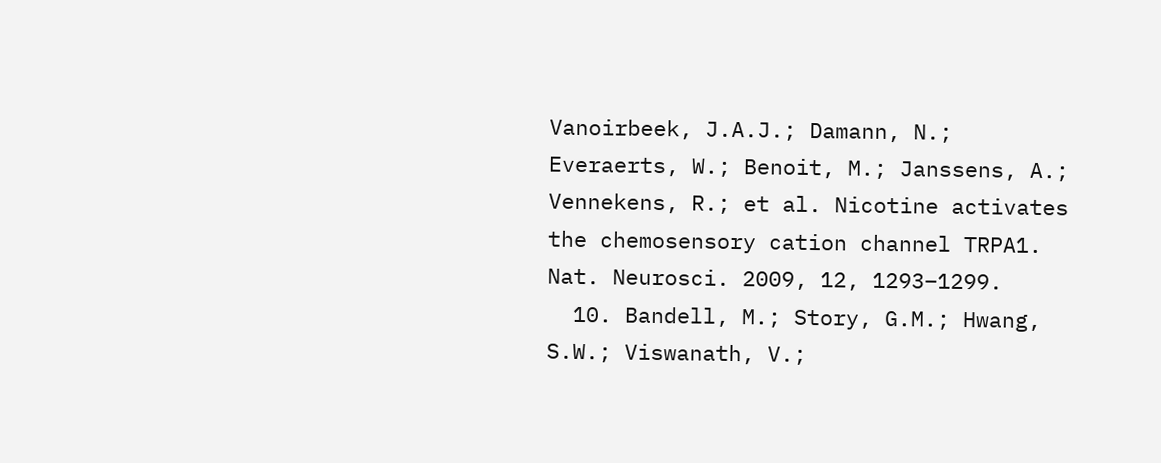Vanoirbeek, J.A.J.; Damann, N.; Everaerts, W.; Benoit, M.; Janssens, A.; Vennekens, R.; et al. Nicotine activates the chemosensory cation channel TRPA1. Nat. Neurosci. 2009, 12, 1293–1299.
  10. Bandell, M.; Story, G.M.; Hwang, S.W.; Viswanath, V.;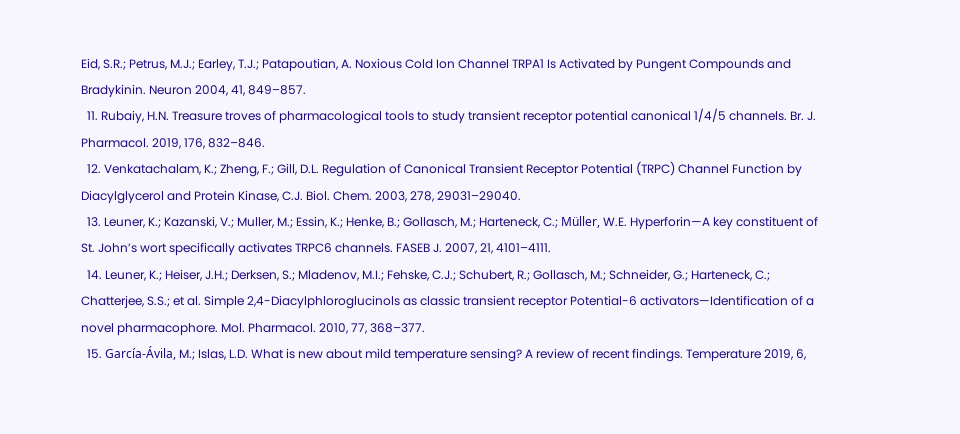Eid, S.R.; Petrus, M.J.; Earley, T.J.; Patapoutian, A. Noxious Cold Ion Channel TRPA1 Is Activated by Pungent Compounds and Bradykinin. Neuron 2004, 41, 849–857.
  11. Rubaiy, H.N. Treasure troves of pharmacological tools to study transient receptor potential canonical 1/4/5 channels. Br. J. Pharmacol. 2019, 176, 832–846.
  12. Venkatachalam, K.; Zheng, F.; Gill, D.L. Regulation of Canonical Transient Receptor Potential (TRPC) Channel Function by Diacylglycerol and Protein Kinase, C.J. Biol. Chem. 2003, 278, 29031–29040.
  13. Leuner, K.; Kazanski, V.; Muller, M.; Essin, K.; Henke, B.; Gollasch, M.; Harteneck, C.; Müller, W.E. Hyperforin—A key constituent of St. John’s wort specifically activates TRPC6 channels. FASEB J. 2007, 21, 4101–4111.
  14. Leuner, K.; Heiser, J.H.; Derksen, S.; Mladenov, M.I.; Fehske, C.J.; Schubert, R.; Gollasch, M.; Schneider, G.; Harteneck, C.; Chatterjee, S.S.; et al. Simple 2,4-Diacylphloroglucinols as classic transient receptor Potential-6 activators—Identification of a novel pharmacophore. Mol. Pharmacol. 2010, 77, 368–377.
  15. García-Ávila, M.; Islas, L.D. What is new about mild temperature sensing? A review of recent findings. Temperature 2019, 6,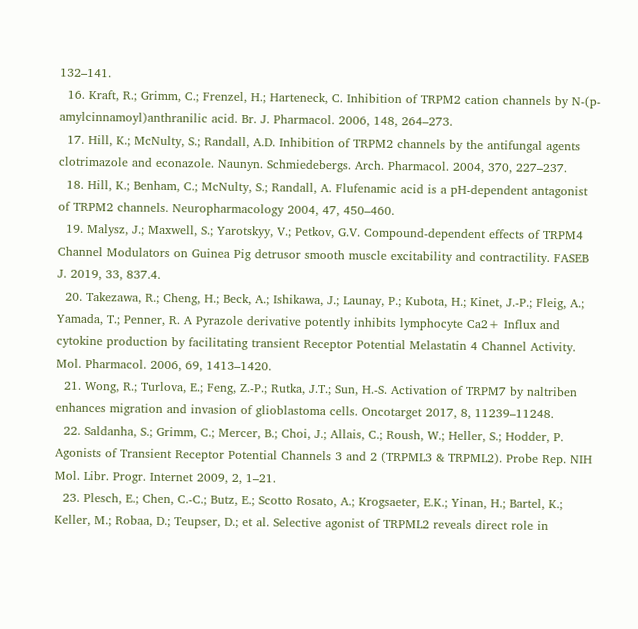132–141.
  16. Kraft, R.; Grimm, C.; Frenzel, H.; Harteneck, C. Inhibition of TRPM2 cation channels by N-(p-amylcinnamoyl)anthranilic acid. Br. J. Pharmacol. 2006, 148, 264–273.
  17. Hill, K.; McNulty, S.; Randall, A.D. Inhibition of TRPM2 channels by the antifungal agents clotrimazole and econazole. Naunyn. Schmiedebergs. Arch. Pharmacol. 2004, 370, 227–237.
  18. Hill, K.; Benham, C.; McNulty, S.; Randall, A. Flufenamic acid is a pH-dependent antagonist of TRPM2 channels. Neuropharmacology 2004, 47, 450–460.
  19. Malysz, J.; Maxwell, S.; Yarotskyy, V.; Petkov, G.V. Compound-dependent effects of TRPM4 Channel Modulators on Guinea Pig detrusor smooth muscle excitability and contractility. FASEB J. 2019, 33, 837.4.
  20. Takezawa, R.; Cheng, H.; Beck, A.; Ishikawa, J.; Launay, P.; Kubota, H.; Kinet, J.-P.; Fleig, A.; Yamada, T.; Penner, R. A Pyrazole derivative potently inhibits lymphocyte Ca2+ Influx and cytokine production by facilitating transient Receptor Potential Melastatin 4 Channel Activity. Mol. Pharmacol. 2006, 69, 1413–1420.
  21. Wong, R.; Turlova, E.; Feng, Z.-P.; Rutka, J.T.; Sun, H.-S. Activation of TRPM7 by naltriben enhances migration and invasion of glioblastoma cells. Oncotarget 2017, 8, 11239–11248.
  22. Saldanha, S.; Grimm, C.; Mercer, B.; Choi, J.; Allais, C.; Roush, W.; Heller, S.; Hodder, P. Agonists of Transient Receptor Potential Channels 3 and 2 (TRPML3 & TRPML2). Probe Rep. NIH Mol. Libr. Progr. Internet 2009, 2, 1–21.
  23. Plesch, E.; Chen, C.-C.; Butz, E.; Scotto Rosato, A.; Krogsaeter, E.K.; Yinan, H.; Bartel, K.; Keller, M.; Robaa, D.; Teupser, D.; et al. Selective agonist of TRPML2 reveals direct role in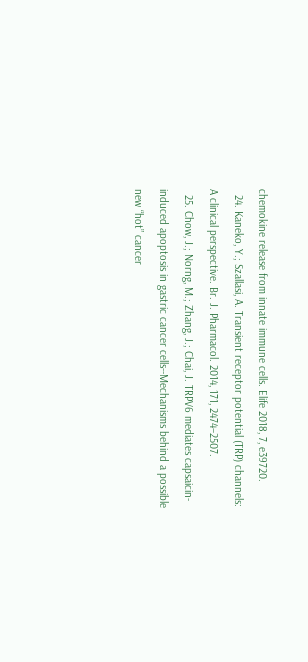chemokine release from innate immune cells. Elife 2018, 7, e39720.
  24. Kaneko, Y.; Szallasi, A. Transient receptor potential (TRP) channels: A clinical perspective. Br. J. Pharmacol. 2014, 171, 2474–2507.
  25. Chow, J.; Norng, M.; Zhang, J.; Chai, J. TRPV6 mediates capsaicin-induced apoptosis in gastric cancer cells--Mechanisms behind a possible new “hot” cancer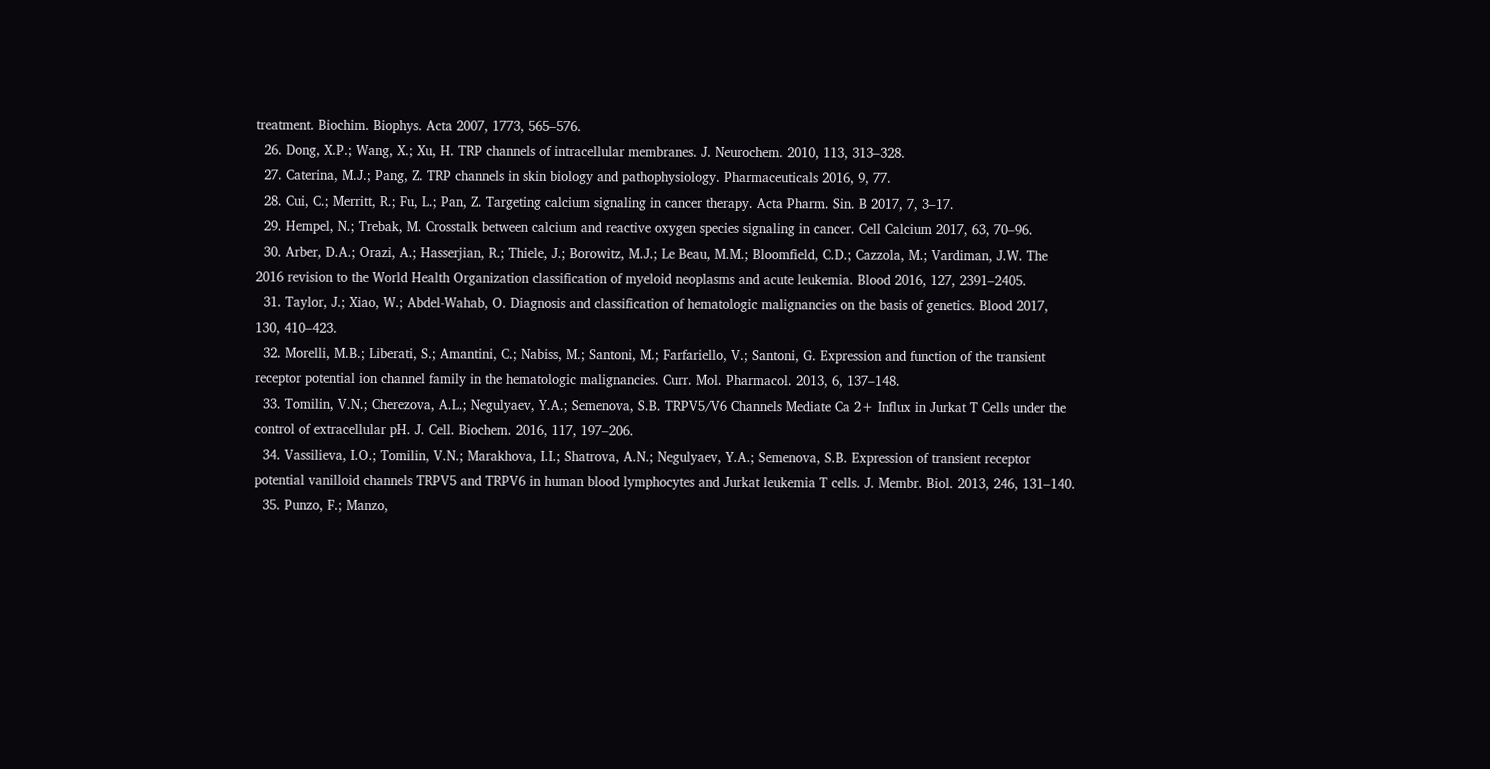treatment. Biochim. Biophys. Acta 2007, 1773, 565–576.
  26. Dong, X.P.; Wang, X.; Xu, H. TRP channels of intracellular membranes. J. Neurochem. 2010, 113, 313–328.
  27. Caterina, M.J.; Pang, Z. TRP channels in skin biology and pathophysiology. Pharmaceuticals 2016, 9, 77.
  28. Cui, C.; Merritt, R.; Fu, L.; Pan, Z. Targeting calcium signaling in cancer therapy. Acta Pharm. Sin. B 2017, 7, 3–17.
  29. Hempel, N.; Trebak, M. Crosstalk between calcium and reactive oxygen species signaling in cancer. Cell Calcium 2017, 63, 70–96.
  30. Arber, D.A.; Orazi, A.; Hasserjian, R.; Thiele, J.; Borowitz, M.J.; Le Beau, M.M.; Bloomfield, C.D.; Cazzola, M.; Vardiman, J.W. The 2016 revision to the World Health Organization classification of myeloid neoplasms and acute leukemia. Blood 2016, 127, 2391–2405.
  31. Taylor, J.; Xiao, W.; Abdel-Wahab, O. Diagnosis and classification of hematologic malignancies on the basis of genetics. Blood 2017, 130, 410–423.
  32. Morelli, M.B.; Liberati, S.; Amantini, C.; Nabiss, M.; Santoni, M.; Farfariello, V.; Santoni, G. Expression and function of the transient receptor potential ion channel family in the hematologic malignancies. Curr. Mol. Pharmacol. 2013, 6, 137–148.
  33. Tomilin, V.N.; Cherezova, A.L.; Negulyaev, Y.A.; Semenova, S.B. TRPV5/V6 Channels Mediate Ca 2+ Influx in Jurkat T Cells under the control of extracellular pH. J. Cell. Biochem. 2016, 117, 197–206.
  34. Vassilieva, I.O.; Tomilin, V.N.; Marakhova, I.I.; Shatrova, A.N.; Negulyaev, Y.A.; Semenova, S.B. Expression of transient receptor potential vanilloid channels TRPV5 and TRPV6 in human blood lymphocytes and Jurkat leukemia T cells. J. Membr. Biol. 2013, 246, 131–140.
  35. Punzo, F.; Manzo,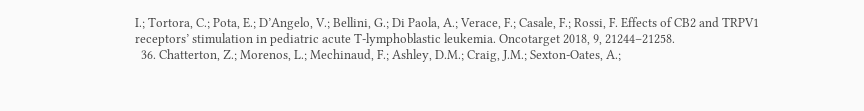I.; Tortora, C.; Pota, E.; D’Angelo, V.; Bellini, G.; Di Paola, A.; Verace, F.; Casale, F.; Rossi, F. Effects of CB2 and TRPV1 receptors’ stimulation in pediatric acute T-lymphoblastic leukemia. Oncotarget 2018, 9, 21244–21258.
  36. Chatterton, Z.; Morenos, L.; Mechinaud, F.; Ashley, D.M.; Craig, J.M.; Sexton-Oates, A.;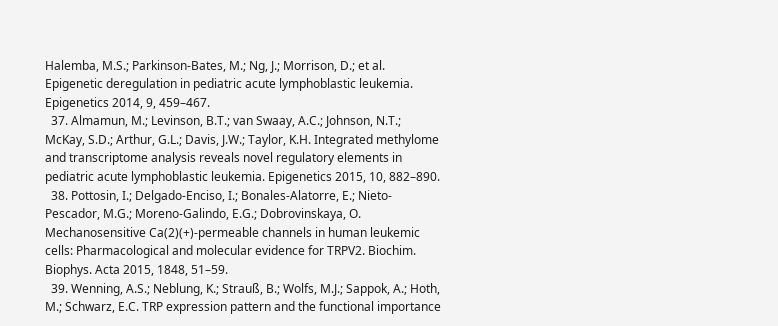Halemba, M.S.; Parkinson-Bates, M.; Ng, J.; Morrison, D.; et al. Epigenetic deregulation in pediatric acute lymphoblastic leukemia. Epigenetics 2014, 9, 459–467.
  37. Almamun, M.; Levinson, B.T.; van Swaay, A.C.; Johnson, N.T.; McKay, S.D.; Arthur, G.L.; Davis, J.W.; Taylor, K.H. Integrated methylome and transcriptome analysis reveals novel regulatory elements in pediatric acute lymphoblastic leukemia. Epigenetics 2015, 10, 882–890.
  38. Pottosin, I.; Delgado-Enciso, I.; Bonales-Alatorre, E.; Nieto-Pescador, M.G.; Moreno-Galindo, E.G.; Dobrovinskaya, O. Mechanosensitive Ca(2)(+)-permeable channels in human leukemic cells: Pharmacological and molecular evidence for TRPV2. Biochim. Biophys. Acta 2015, 1848, 51–59.
  39. Wenning, A.S.; Neblung, K.; Strauß, B.; Wolfs, M.J.; Sappok, A.; Hoth, M.; Schwarz, E.C. TRP expression pattern and the functional importance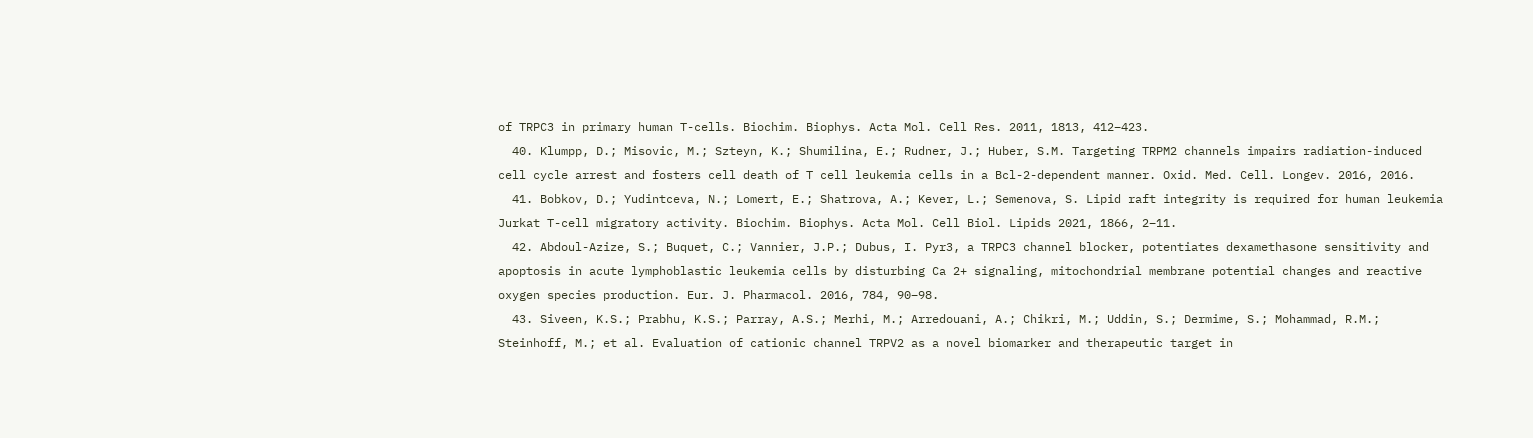of TRPC3 in primary human T-cells. Biochim. Biophys. Acta Mol. Cell Res. 2011, 1813, 412–423.
  40. Klumpp, D.; Misovic, M.; Szteyn, K.; Shumilina, E.; Rudner, J.; Huber, S.M. Targeting TRPM2 channels impairs radiation-induced cell cycle arrest and fosters cell death of T cell leukemia cells in a Bcl-2-dependent manner. Oxid. Med. Cell. Longev. 2016, 2016.
  41. Bobkov, D.; Yudintceva, N.; Lomert, E.; Shatrova, A.; Kever, L.; Semenova, S. Lipid raft integrity is required for human leukemia Jurkat T-cell migratory activity. Biochim. Biophys. Acta Mol. Cell Biol. Lipids 2021, 1866, 2–11.
  42. Abdoul-Azize, S.; Buquet, C.; Vannier, J.P.; Dubus, I. Pyr3, a TRPC3 channel blocker, potentiates dexamethasone sensitivity and apoptosis in acute lymphoblastic leukemia cells by disturbing Ca 2+ signaling, mitochondrial membrane potential changes and reactive oxygen species production. Eur. J. Pharmacol. 2016, 784, 90–98.
  43. Siveen, K.S.; Prabhu, K.S.; Parray, A.S.; Merhi, M.; Arredouani, A.; Chikri, M.; Uddin, S.; Dermime, S.; Mohammad, R.M.; Steinhoff, M.; et al. Evaluation of cationic channel TRPV2 as a novel biomarker and therapeutic target in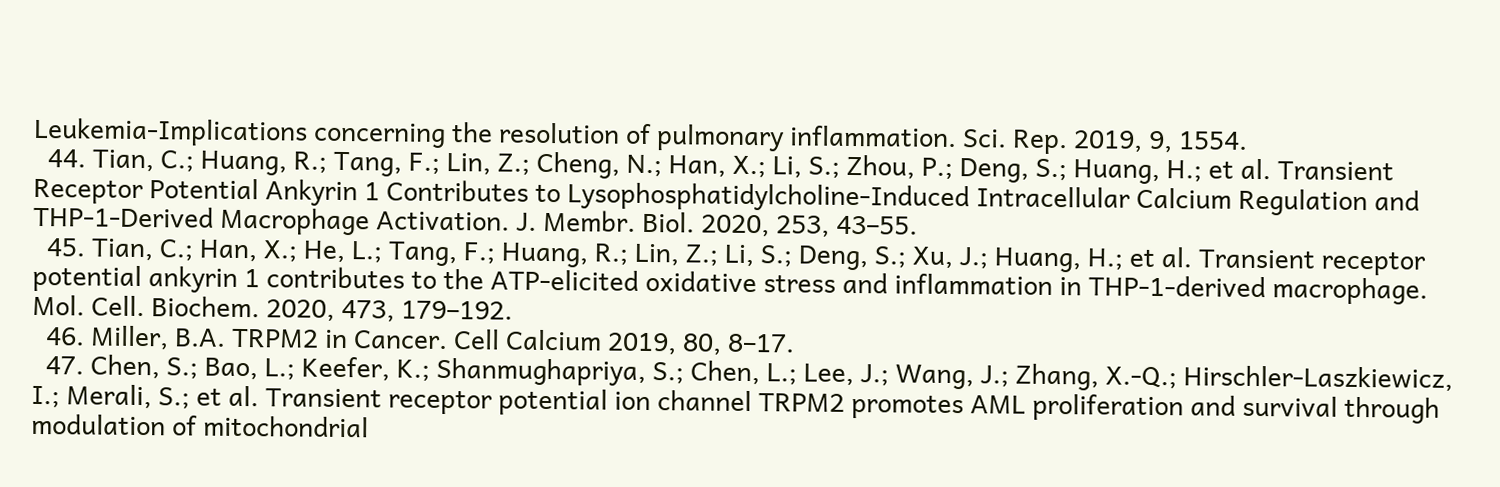Leukemia-Implications concerning the resolution of pulmonary inflammation. Sci. Rep. 2019, 9, 1554.
  44. Tian, C.; Huang, R.; Tang, F.; Lin, Z.; Cheng, N.; Han, X.; Li, S.; Zhou, P.; Deng, S.; Huang, H.; et al. Transient Receptor Potential Ankyrin 1 Contributes to Lysophosphatidylcholine-Induced Intracellular Calcium Regulation and THP-1-Derived Macrophage Activation. J. Membr. Biol. 2020, 253, 43–55.
  45. Tian, C.; Han, X.; He, L.; Tang, F.; Huang, R.; Lin, Z.; Li, S.; Deng, S.; Xu, J.; Huang, H.; et al. Transient receptor potential ankyrin 1 contributes to the ATP-elicited oxidative stress and inflammation in THP-1-derived macrophage. Mol. Cell. Biochem. 2020, 473, 179–192.
  46. Miller, B.A. TRPM2 in Cancer. Cell Calcium 2019, 80, 8–17.
  47. Chen, S.; Bao, L.; Keefer, K.; Shanmughapriya, S.; Chen, L.; Lee, J.; Wang, J.; Zhang, X.-Q.; Hirschler-Laszkiewicz, I.; Merali, S.; et al. Transient receptor potential ion channel TRPM2 promotes AML proliferation and survival through modulation of mitochondrial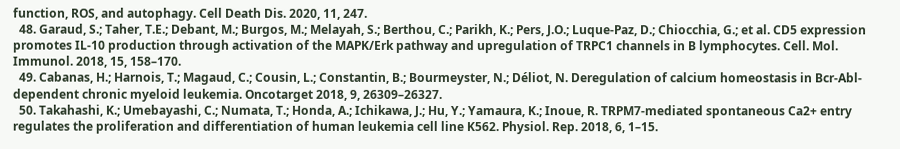function, ROS, and autophagy. Cell Death Dis. 2020, 11, 247.
  48. Garaud, S.; Taher, T.E.; Debant, M.; Burgos, M.; Melayah, S.; Berthou, C.; Parikh, K.; Pers, J.O.; Luque-Paz, D.; Chiocchia, G.; et al. CD5 expression promotes IL-10 production through activation of the MAPK/Erk pathway and upregulation of TRPC1 channels in B lymphocytes. Cell. Mol. Immunol. 2018, 15, 158–170.
  49. Cabanas, H.; Harnois, T.; Magaud, C.; Cousin, L.; Constantin, B.; Bourmeyster, N.; Déliot, N. Deregulation of calcium homeostasis in Bcr-Abl-dependent chronic myeloid leukemia. Oncotarget 2018, 9, 26309–26327.
  50. Takahashi, K.; Umebayashi, C.; Numata, T.; Honda, A.; Ichikawa, J.; Hu, Y.; Yamaura, K.; Inoue, R. TRPM7-mediated spontaneous Ca2+ entry regulates the proliferation and differentiation of human leukemia cell line K562. Physiol. Rep. 2018, 6, 1–15.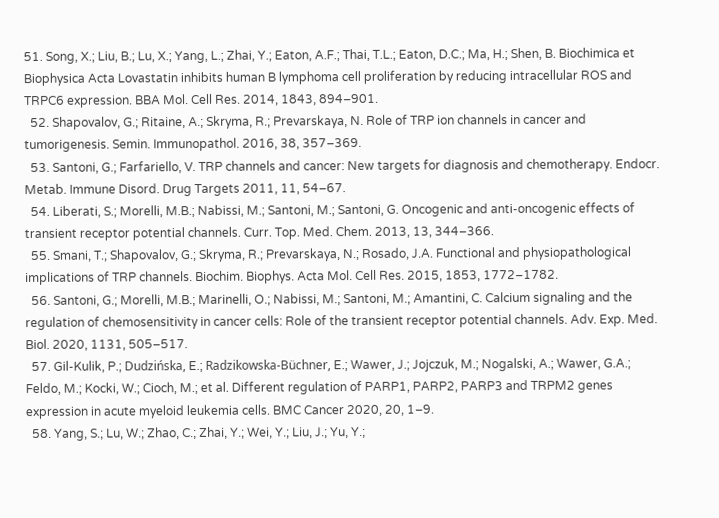51. Song, X.; Liu, B.; Lu, X.; Yang, L.; Zhai, Y.; Eaton, A.F.; Thai, T.L.; Eaton, D.C.; Ma, H.; Shen, B. Biochimica et Biophysica Acta Lovastatin inhibits human B lymphoma cell proliferation by reducing intracellular ROS and TRPC6 expression. BBA Mol. Cell Res. 2014, 1843, 894–901.
  52. Shapovalov, G.; Ritaine, A.; Skryma, R.; Prevarskaya, N. Role of TRP ion channels in cancer and tumorigenesis. Semin. Immunopathol. 2016, 38, 357–369.
  53. Santoni, G.; Farfariello, V. TRP channels and cancer: New targets for diagnosis and chemotherapy. Endocr. Metab. Immune Disord. Drug Targets 2011, 11, 54–67.
  54. Liberati, S.; Morelli, M.B.; Nabissi, M.; Santoni, M.; Santoni, G. Oncogenic and anti-oncogenic effects of transient receptor potential channels. Curr. Top. Med. Chem. 2013, 13, 344–366.
  55. Smani, T.; Shapovalov, G.; Skryma, R.; Prevarskaya, N.; Rosado, J.A. Functional and physiopathological implications of TRP channels. Biochim. Biophys. Acta Mol. Cell Res. 2015, 1853, 1772–1782.
  56. Santoni, G.; Morelli, M.B.; Marinelli, O.; Nabissi, M.; Santoni, M.; Amantini, C. Calcium signaling and the regulation of chemosensitivity in cancer cells: Role of the transient receptor potential channels. Adv. Exp. Med. Biol. 2020, 1131, 505–517.
  57. Gil-Kulik, P.; Dudzińska, E.; Radzikowska-Büchner, E.; Wawer, J.; Jojczuk, M.; Nogalski, A.; Wawer, G.A.; Feldo, M.; Kocki, W.; Cioch, M.; et al. Different regulation of PARP1, PARP2, PARP3 and TRPM2 genes expression in acute myeloid leukemia cells. BMC Cancer 2020, 20, 1–9.
  58. Yang, S.; Lu, W.; Zhao, C.; Zhai, Y.; Wei, Y.; Liu, J.; Yu, Y.;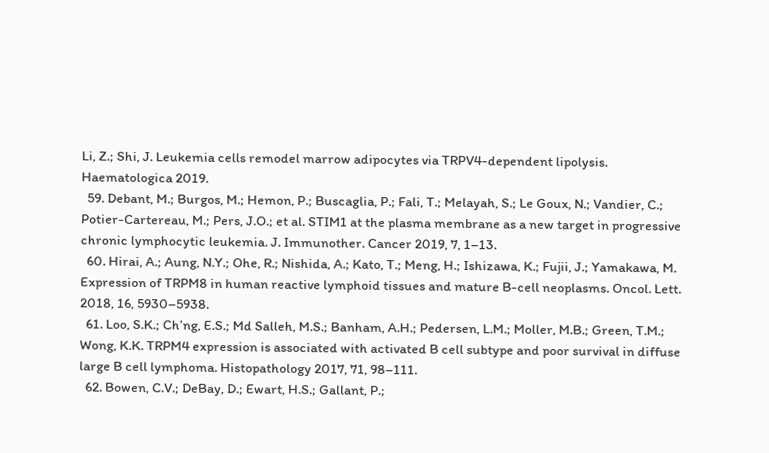Li, Z.; Shi, J. Leukemia cells remodel marrow adipocytes via TRPV4-dependent lipolysis. Haematologica 2019.
  59. Debant, M.; Burgos, M.; Hemon, P.; Buscaglia, P.; Fali, T.; Melayah, S.; Le Goux, N.; Vandier, C.; Potier-Cartereau, M.; Pers, J.O.; et al. STIM1 at the plasma membrane as a new target in progressive chronic lymphocytic leukemia. J. Immunother. Cancer 2019, 7, 1–13.
  60. Hirai, A.; Aung, N.Y.; Ohe, R.; Nishida, A.; Kato, T.; Meng, H.; Ishizawa, K.; Fujii, J.; Yamakawa, M. Expression of TRPM8 in human reactive lymphoid tissues and mature B-cell neoplasms. Oncol. Lett. 2018, 16, 5930–5938.
  61. Loo, S.K.; Ch’ng, E.S.; Md Salleh, M.S.; Banham, A.H.; Pedersen, L.M.; Moller, M.B.; Green, T.M.; Wong, K.K. TRPM4 expression is associated with activated B cell subtype and poor survival in diffuse large B cell lymphoma. Histopathology 2017, 71, 98–111.
  62. Bowen, C.V.; DeBay, D.; Ewart, H.S.; Gallant, P.;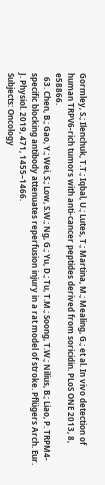Gormley, S.; Ilenchuk, T.T.; Iqbal, U.; Lutes, T.; Martina, M.; Mealing, G.; et al. In vivo detection of human TRPV6-rich tumors with anti-cancer peptides derived from soricidin. PLoS ONE 2013, 8, e58866.
  63. Chen, B.; Gao, Y.; Wei, S.; Low, S.W.; Ng, G.; Yu, D.; Tu, T.M.; Soong, T.W.; Nilius, B.; Liao, P. TRPM4-specific blocking antibody attenuates reperfusion injury in a rat model of stroke. Pflügers Arch. Eur. J. Physiol. 2019, 471, 1455–1466.
Subjects: Oncology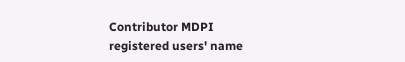Contributor MDPI registered users' name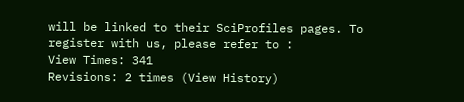will be linked to their SciProfiles pages. To register with us, please refer to :
View Times: 341
Revisions: 2 times (View History)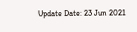Update Date: 23 Jun 2021